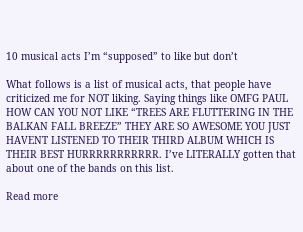10 musical acts I’m “supposed” to like but don’t

What follows is a list of musical acts, that people have criticized me for NOT liking. Saying things like OMFG PAUL HOW CAN YOU NOT LIKE “TREES ARE FLUTTERING IN THE BALKAN FALL BREEZE” THEY ARE SO AWESOME YOU JUST HAVENT LISTENED TO THEIR THIRD ALBUM WHICH IS THEIR BEST HURRRRRRRRRRR. I’ve LITERALLY gotten that about one of the bands on this list.

Read more